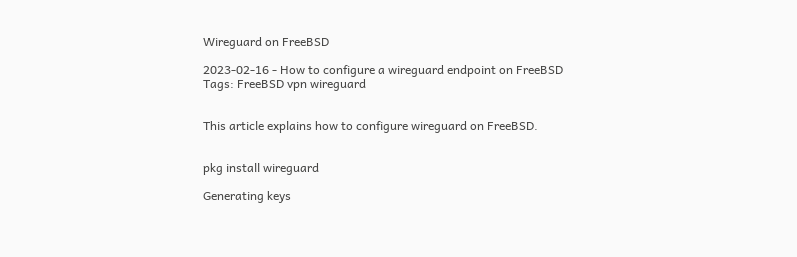Wireguard on FreeBSD

2023-02-16 - How to configure a wireguard endpoint on FreeBSD
Tags: FreeBSD vpn wireguard


This article explains how to configure wireguard on FreeBSD.


pkg install wireguard

Generating keys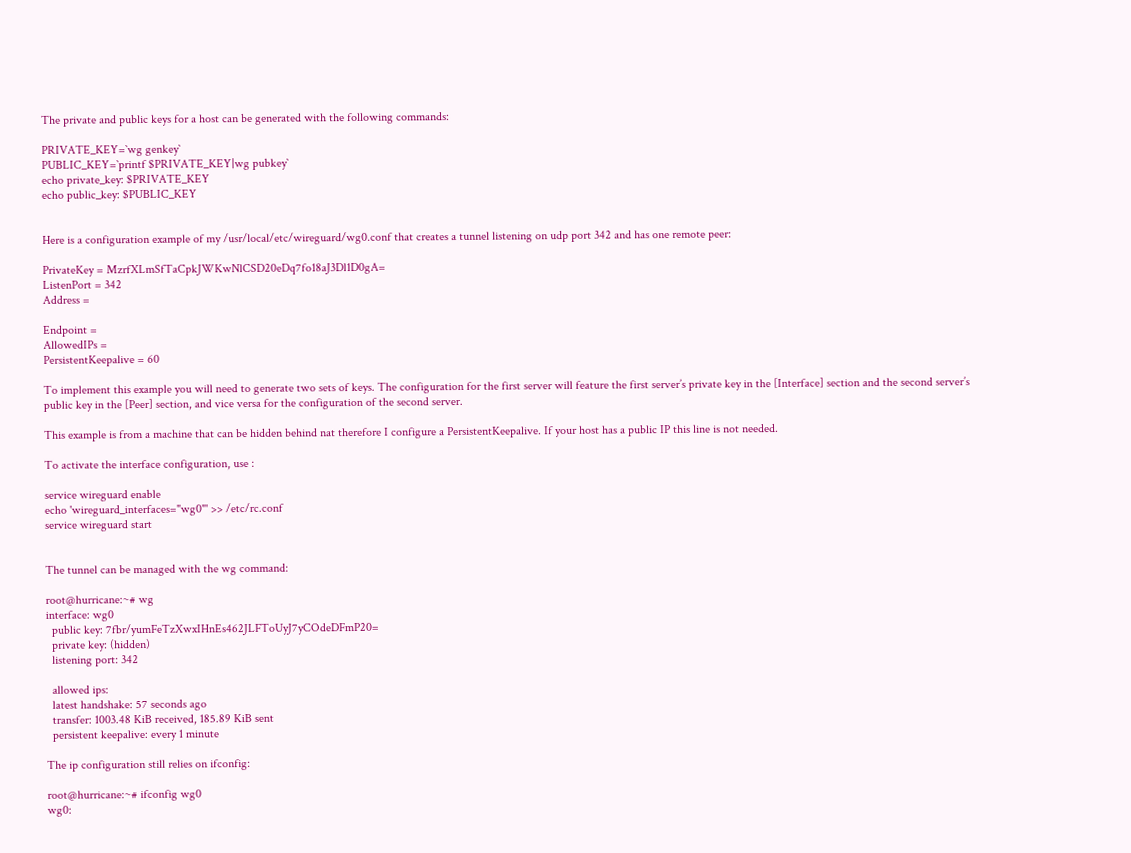The private and public keys for a host can be generated with the following commands:

PRIVATE_KEY=`wg genkey`
PUBLIC_KEY=`printf $PRIVATE_KEY|wg pubkey`
echo private_key: $PRIVATE_KEY
echo public_key: $PUBLIC_KEY


Here is a configuration example of my /usr/local/etc/wireguard/wg0.conf that creates a tunnel listening on udp port 342 and has one remote peer:

PrivateKey = MzrfXLmSfTaCpkJWKwNlCSD20eDq7fo18aJ3Dl1D0gA=
ListenPort = 342
Address =

Endpoint =
AllowedIPs =
PersistentKeepalive = 60

To implement this example you will need to generate two sets of keys. The configuration for the first server will feature the first server’s private key in the [Interface] section and the second server’s public key in the [Peer] section, and vice versa for the configuration of the second server.

This example is from a machine that can be hidden behind nat therefore I configure a PersistentKeepalive. If your host has a public IP this line is not needed.

To activate the interface configuration, use :

service wireguard enable
echo 'wireguard_interfaces="wg0"' >> /etc/rc.conf
service wireguard start


The tunnel can be managed with the wg command:

root@hurricane:~# wg
interface: wg0
  public key: 7fbr/yumFeTzXwxIHnEs462JLFToUyJ7yCOdeDFmP20=
  private key: (hidden)
  listening port: 342

  allowed ips:
  latest handshake: 57 seconds ago
  transfer: 1003.48 KiB received, 185.89 KiB sent
  persistent keepalive: every 1 minute

The ip configuration still relies on ifconfig:

root@hurricane:~# ifconfig wg0
wg0: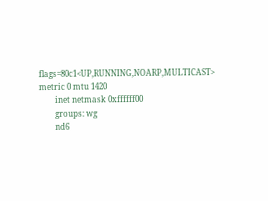flags=80c1<UP,RUNNING,NOARP,MULTICAST> metric 0 mtu 1420
        inet netmask 0xffffff00
        groups: wg
        nd6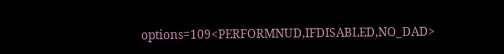options=109<PERFORMNUD,IFDISABLED,NO_DAD>